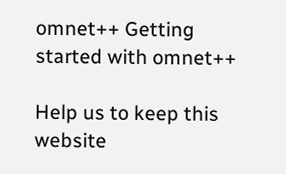omnet++ Getting started with omnet++

Help us to keep this website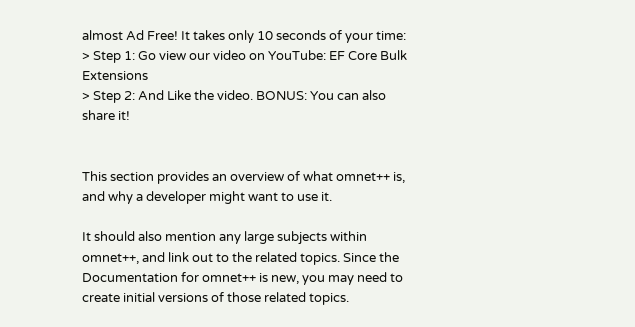almost Ad Free! It takes only 10 seconds of your time:
> Step 1: Go view our video on YouTube: EF Core Bulk Extensions
> Step 2: And Like the video. BONUS: You can also share it!


This section provides an overview of what omnet++ is, and why a developer might want to use it.

It should also mention any large subjects within omnet++, and link out to the related topics. Since the Documentation for omnet++ is new, you may need to create initial versions of those related topics.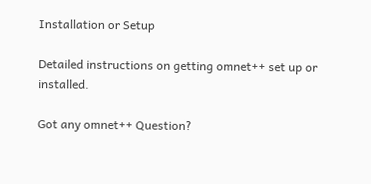Installation or Setup

Detailed instructions on getting omnet++ set up or installed.

Got any omnet++ Question?